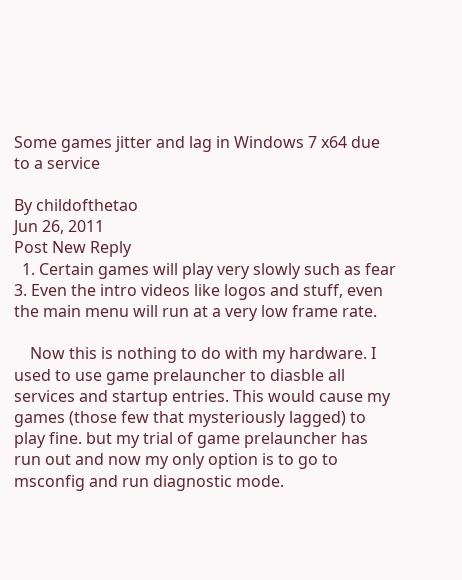Some games jitter and lag in Windows 7 x64 due to a service

By childofthetao
Jun 26, 2011
Post New Reply
  1. Certain games will play very slowly such as fear 3. Even the intro videos like logos and stuff, even the main menu will run at a very low frame rate.

    Now this is nothing to do with my hardware. I used to use game prelauncher to diasble all services and startup entries. This would cause my games (those few that mysteriously lagged) to play fine. but my trial of game prelauncher has run out and now my only option is to go to msconfig and run diagnostic mode.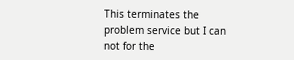This terminates the problem service but I can not for the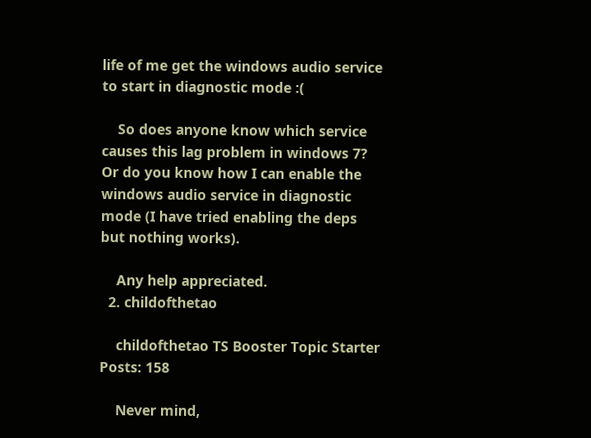life of me get the windows audio service to start in diagnostic mode :(

    So does anyone know which service causes this lag problem in windows 7? Or do you know how I can enable the windows audio service in diagnostic mode (I have tried enabling the deps but nothing works).

    Any help appreciated.
  2. childofthetao

    childofthetao TS Booster Topic Starter Posts: 158

    Never mind,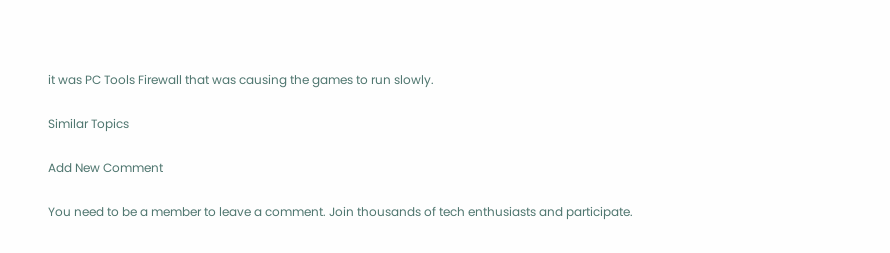it was PC Tools Firewall that was causing the games to run slowly.

Similar Topics

Add New Comment

You need to be a member to leave a comment. Join thousands of tech enthusiasts and participate.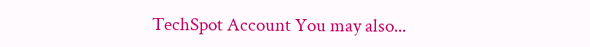TechSpot Account You may also...